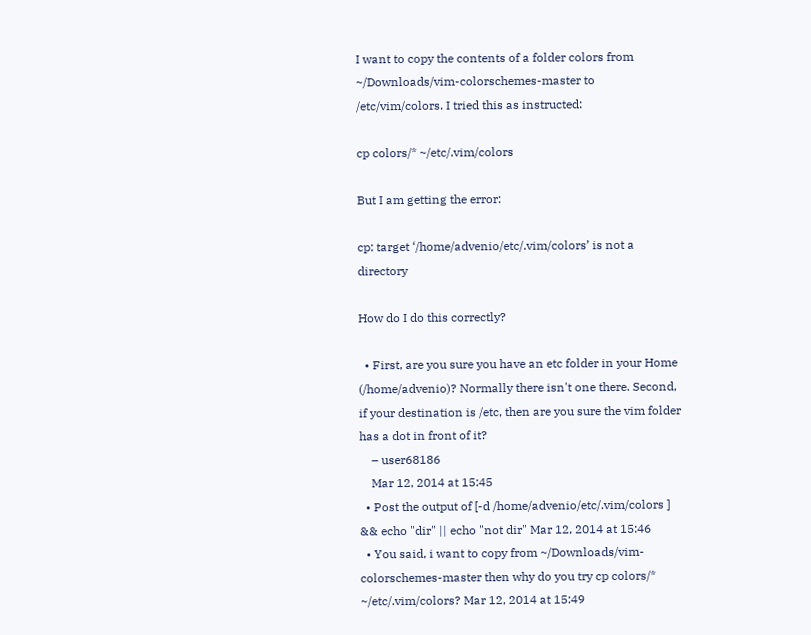I want to copy the contents of a folder colors from ~/Downloads/vim-colorschemes-master to /etc/vim/colors. I tried this as instructed:

cp colors/* ~/etc/.vim/colors

But I am getting the error:

cp: target ‘/home/advenio/etc/.vim/colors’ is not a directory

How do I do this correctly?

  • First, are you sure you have an etc folder in your Home (/home/advenio)? Normally there isn't one there. Second, if your destination is /etc, then are you sure the vim folder has a dot in front of it?
    – user68186
    Mar 12, 2014 at 15:45
  • Post the output of [-d /home/advenio/etc/.vim/colors ] && echo "dir" || echo "not dir" Mar 12, 2014 at 15:46
  • You said, i want to copy from ~/Downloads/vim-colorschemes-master then why do you try cp colors/* ~/etc/.vim/colors? Mar 12, 2014 at 15:49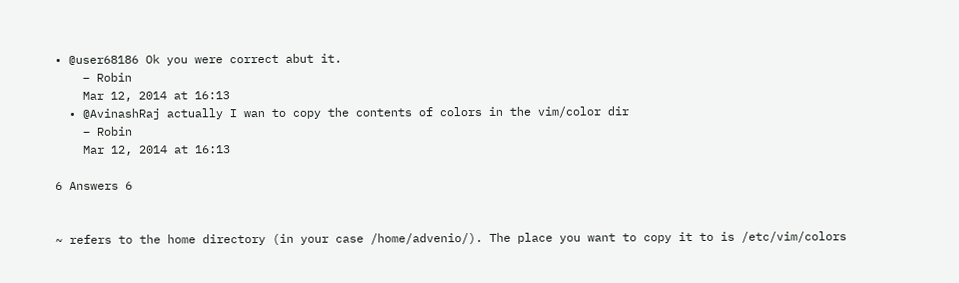• @user68186 Ok you were correct abut it.
    – Robin
    Mar 12, 2014 at 16:13
  • @AvinashRaj actually I wan to copy the contents of colors in the vim/color dir
    – Robin
    Mar 12, 2014 at 16:13

6 Answers 6


~ refers to the home directory (in your case /home/advenio/). The place you want to copy it to is /etc/vim/colors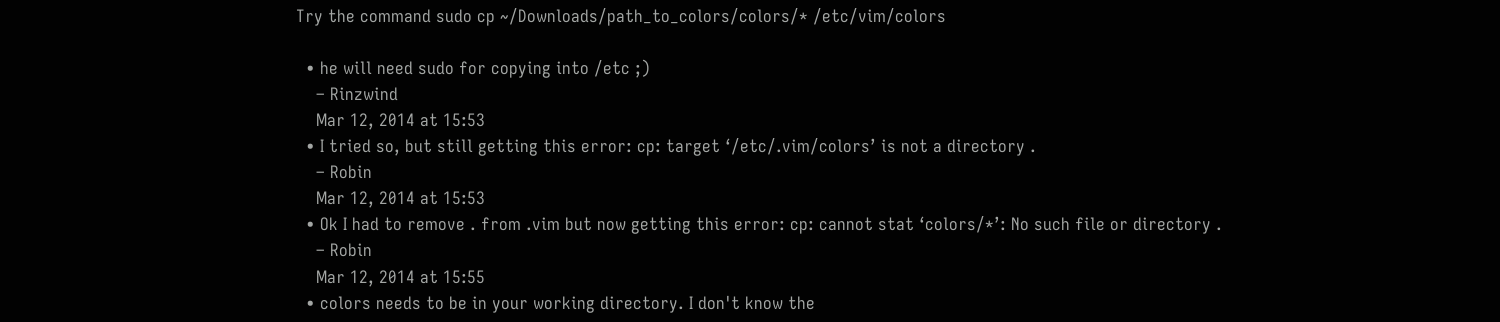Try the command sudo cp ~/Downloads/path_to_colors/colors/* /etc/vim/colors

  • he will need sudo for copying into /etc ;)
    – Rinzwind
    Mar 12, 2014 at 15:53
  • I tried so, but still getting this error: cp: target ‘/etc/.vim/colors’ is not a directory .
    – Robin
    Mar 12, 2014 at 15:53
  • Ok I had to remove . from .vim but now getting this error: cp: cannot stat ‘colors/*’: No such file or directory .
    – Robin
    Mar 12, 2014 at 15:55
  • colors needs to be in your working directory. I don't know the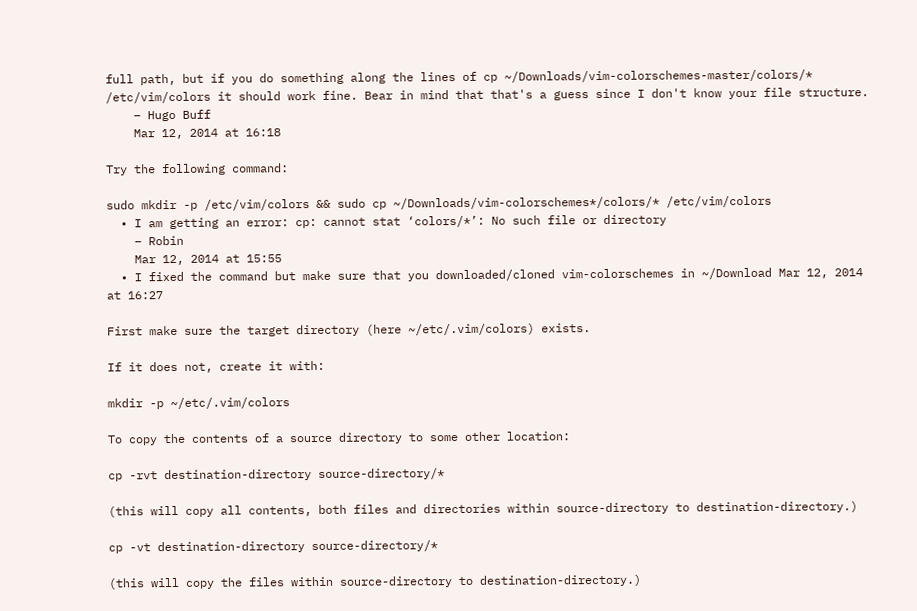full path, but if you do something along the lines of cp ~/Downloads/vim-colorschemes-master/colors/* /etc/vim/colors it should work fine. Bear in mind that that's a guess since I don't know your file structure.
    – Hugo Buff
    Mar 12, 2014 at 16:18

Try the following command:

sudo mkdir -p /etc/vim/colors && sudo cp ~/Downloads/vim-colorschemes*/colors/* /etc/vim/colors
  • I am getting an error: cp: cannot stat ‘colors/*’: No such file or directory
    – Robin
    Mar 12, 2014 at 15:55
  • I fixed the command but make sure that you downloaded/cloned vim-colorschemes in ~/Download Mar 12, 2014 at 16:27

First make sure the target directory (here ~/etc/.vim/colors) exists.

If it does not, create it with:

mkdir -p ~/etc/.vim/colors

To copy the contents of a source directory to some other location:

cp -rvt destination-directory source-directory/*

(this will copy all contents, both files and directories within source-directory to destination-directory.)

cp -vt destination-directory source-directory/*

(this will copy the files within source-directory to destination-directory.)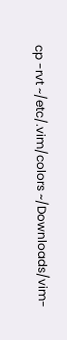cp -rvt ~/etc/.vim/colors ~/Downloads/vim-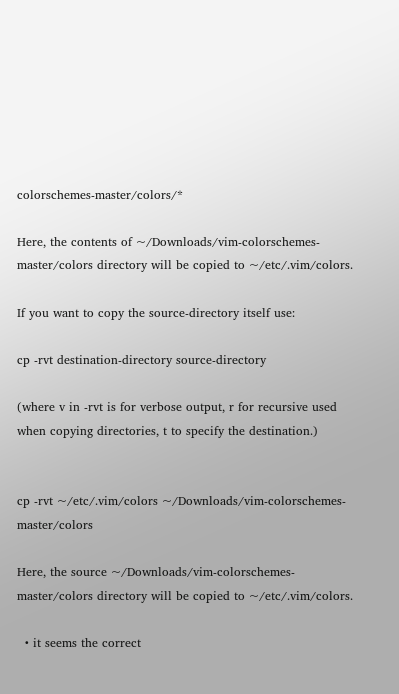colorschemes-master/colors/*

Here, the contents of ~/Downloads/vim-colorschemes-master/colors directory will be copied to ~/etc/.vim/colors.

If you want to copy the source-directory itself use:

cp -rvt destination-directory source-directory

(where v in -rvt is for verbose output, r for recursive used when copying directories, t to specify the destination.)


cp -rvt ~/etc/.vim/colors ~/Downloads/vim-colorschemes-master/colors

Here, the source ~/Downloads/vim-colorschemes-master/colors directory will be copied to ~/etc/.vim/colors.

  • it seems the correct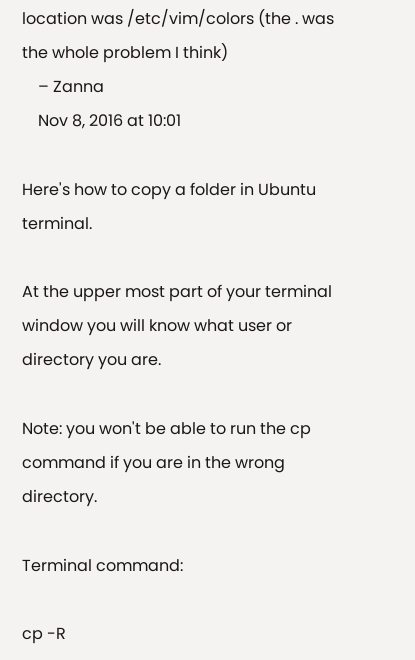location was /etc/vim/colors (the . was the whole problem I think)
    – Zanna
    Nov 8, 2016 at 10:01

Here's how to copy a folder in Ubuntu terminal.

At the upper most part of your terminal window you will know what user or directory you are.

Note: you won't be able to run the cp command if you are in the wrong directory.

Terminal command:

cp -R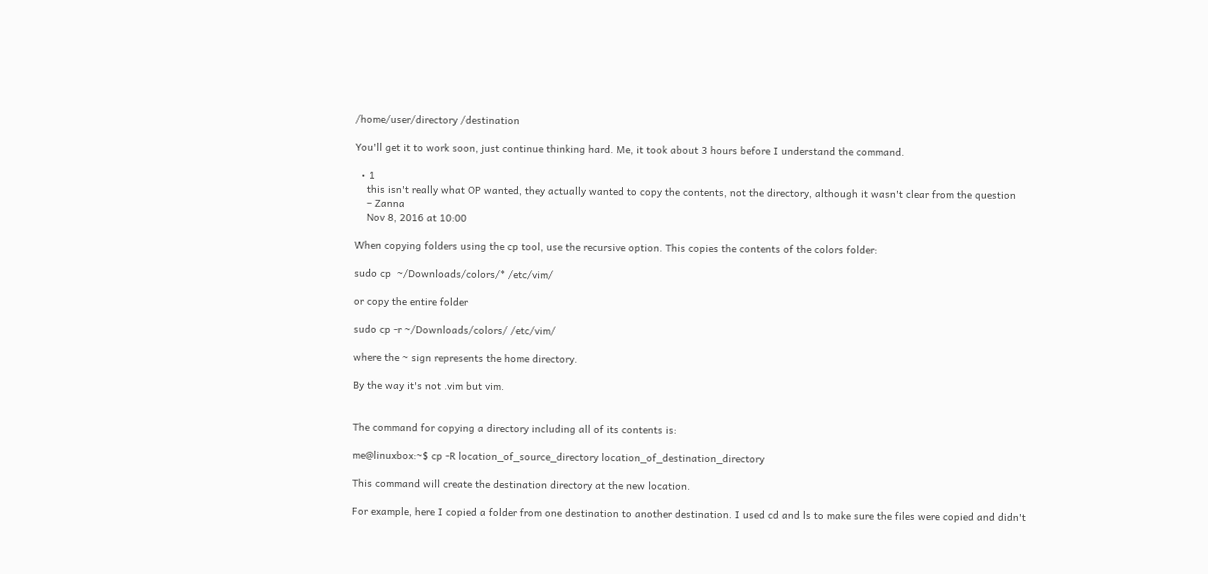/home/user/directory /destination

You'll get it to work soon, just continue thinking hard. Me, it took about 3 hours before I understand the command.

  • 1
    this isn't really what OP wanted, they actually wanted to copy the contents, not the directory, although it wasn't clear from the question
    – Zanna
    Nov 8, 2016 at 10:00

When copying folders using the cp tool, use the recursive option. This copies the contents of the colors folder:

sudo cp  ~/Downloads/colors/* /etc/vim/

or copy the entire folder

sudo cp -r ~/Downloads/colors/ /etc/vim/

where the ~ sign represents the home directory.

By the way it's not .vim but vim.


The command for copying a directory including all of its contents is:

me@linuxbox:~$ cp -R location_of_source_directory location_of_destination_directory

This command will create the destination directory at the new location.

For example, here I copied a folder from one destination to another destination. I used cd and ls to make sure the files were copied and didn't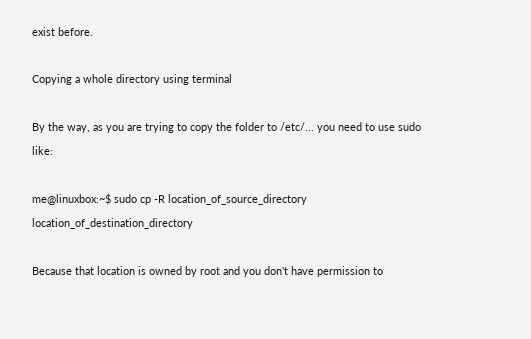exist before.

Copying a whole directory using terminal

By the way, as you are trying to copy the folder to /etc/... you need to use sudo like:

me@linuxbox:~$ sudo cp -R location_of_source_directory location_of_destination_directory

Because that location is owned by root and you don't have permission to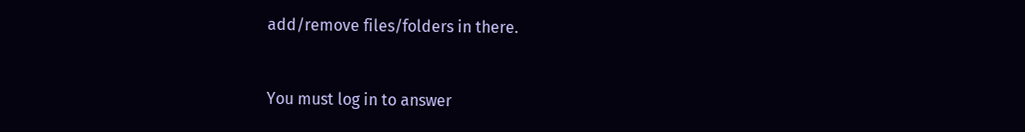add/remove files/folders in there.


You must log in to answer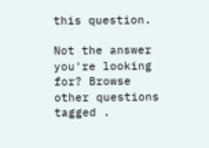this question.

Not the answer you're looking for? Browse other questions tagged .